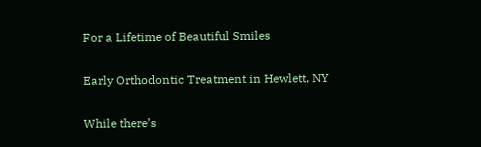For a Lifetime of Beautiful Smiles

Early Orthodontic Treatment in Hewlett, NY

While there’s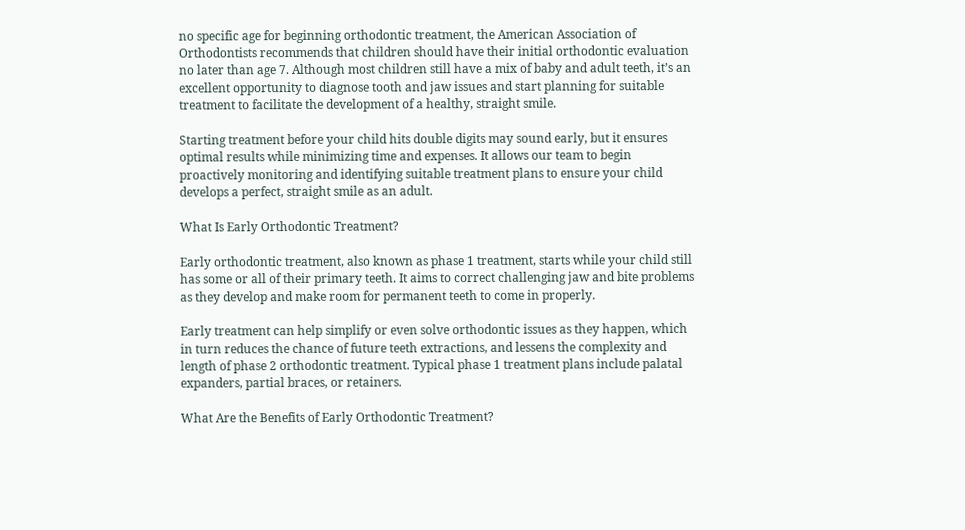no specific age for beginning orthodontic treatment, the American Association of Orthodontists recommends that children should have their initial orthodontic evaluation no later than age 7. Although most children still have a mix of baby and adult teeth, it’s an excellent opportunity to diagnose tooth and jaw issues and start planning for suitable treatment to facilitate the development of a healthy, straight smile.

Starting treatment before your child hits double digits may sound early, but it ensures optimal results while minimizing time and expenses. It allows our team to begin proactively monitoring and identifying suitable treatment plans to ensure your child develops a perfect, straight smile as an adult.

What Is Early Orthodontic Treatment?

Early orthodontic treatment, also known as phase 1 treatment, starts while your child still has some or all of their primary teeth. It aims to correct challenging jaw and bite problems as they develop and make room for permanent teeth to come in properly.

Early treatment can help simplify or even solve orthodontic issues as they happen, which in turn reduces the chance of future teeth extractions, and lessens the complexity and length of phase 2 orthodontic treatment. Typical phase 1 treatment plans include palatal expanders, partial braces, or retainers.

What Are the Benefits of Early Orthodontic Treatment?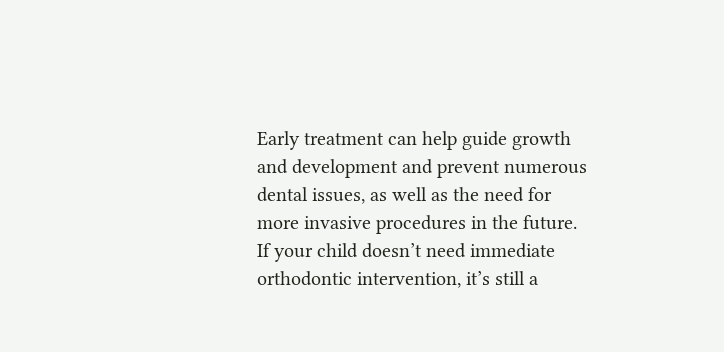Early treatment can help guide growth and development and prevent numerous dental issues, as well as the need for more invasive procedures in the future. If your child doesn’t need immediate orthodontic intervention, it’s still a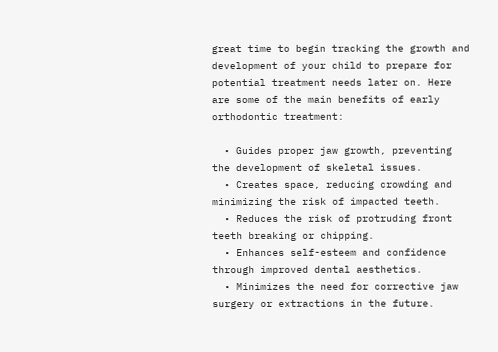great time to begin tracking the growth and development of your child to prepare for potential treatment needs later on. Here are some of the main benefits of early orthodontic treatment:

  • Guides proper jaw growth, preventing the development of skeletal issues.
  • Creates space, reducing crowding and minimizing the risk of impacted teeth.
  • Reduces the risk of protruding front teeth breaking or chipping.
  • Enhances self-esteem and confidence through improved dental aesthetics.
  • Minimizes the need for corrective jaw surgery or extractions in the future.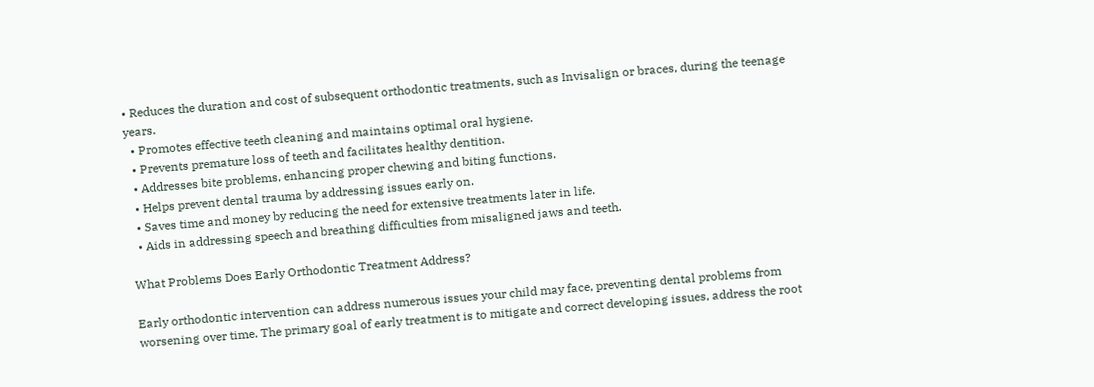• Reduces the duration and cost of subsequent orthodontic treatments, such as Invisalign or braces, during the teenage years.
  • Promotes effective teeth cleaning and maintains optimal oral hygiene.
  • Prevents premature loss of teeth and facilitates healthy dentition.
  • Addresses bite problems, enhancing proper chewing and biting functions.
  • Helps prevent dental trauma by addressing issues early on.
  • Saves time and money by reducing the need for extensive treatments later in life.
  • Aids in addressing speech and breathing difficulties from misaligned jaws and teeth.

What Problems Does Early Orthodontic Treatment Address?

Early orthodontic intervention can address numerous issues your child may face, preventing dental problems from worsening over time. The primary goal of early treatment is to mitigate and correct developing issues, address the root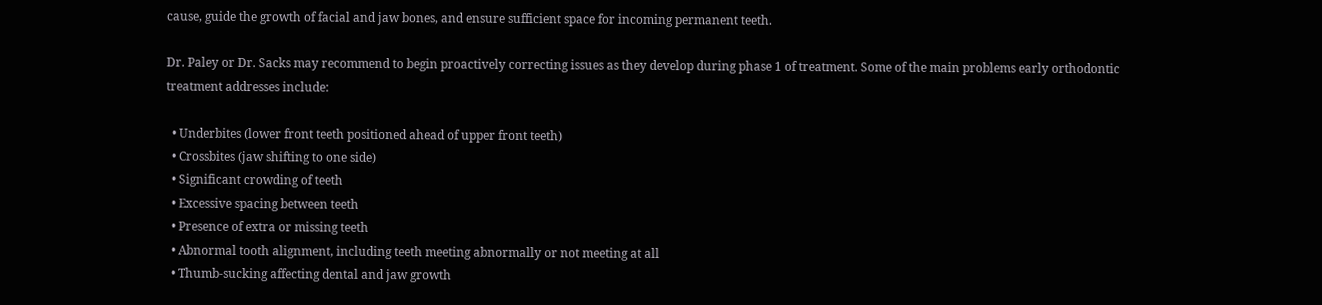cause, guide the growth of facial and jaw bones, and ensure sufficient space for incoming permanent teeth.

Dr. Paley or Dr. Sacks may recommend to begin proactively correcting issues as they develop during phase 1 of treatment. Some of the main problems early orthodontic treatment addresses include:

  • Underbites (lower front teeth positioned ahead of upper front teeth)
  • Crossbites (jaw shifting to one side)
  • Significant crowding of teeth
  • Excessive spacing between teeth
  • Presence of extra or missing teeth
  • Abnormal tooth alignment, including teeth meeting abnormally or not meeting at all
  • Thumb-sucking affecting dental and jaw growth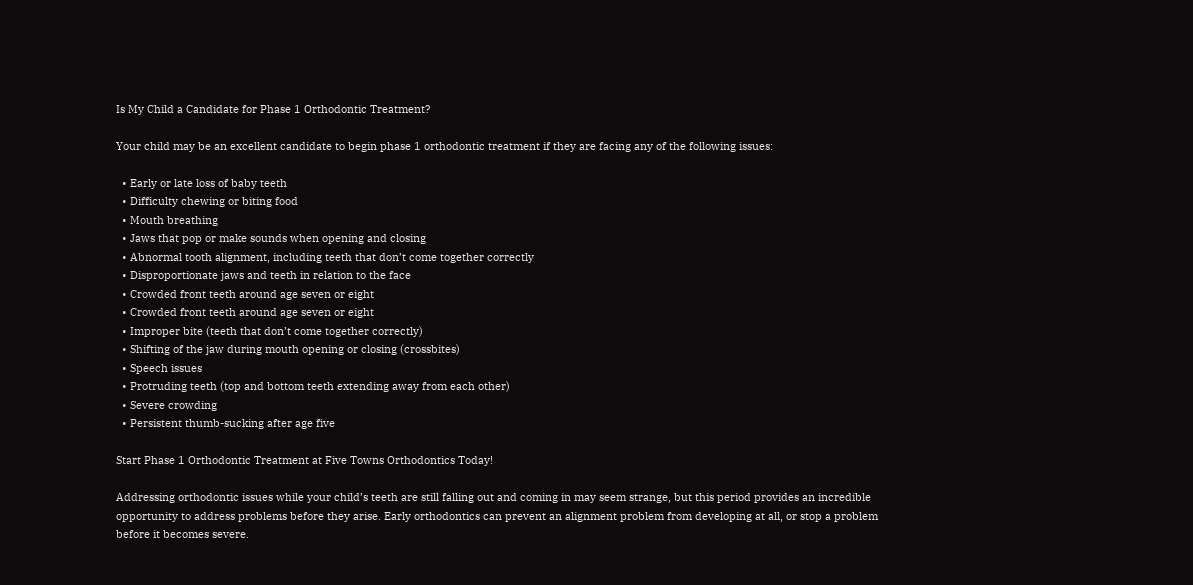Is My Child a Candidate for Phase 1 Orthodontic Treatment?

Your child may be an excellent candidate to begin phase 1 orthodontic treatment if they are facing any of the following issues:

  • Early or late loss of baby teeth
  • Difficulty chewing or biting food
  • Mouth breathing
  • Jaws that pop or make sounds when opening and closing
  • Abnormal tooth alignment, including teeth that don’t come together correctly
  • Disproportionate jaws and teeth in relation to the face
  • Crowded front teeth around age seven or eight
  • Crowded front teeth around age seven or eight
  • Improper bite (teeth that don’t come together correctly)
  • Shifting of the jaw during mouth opening or closing (crossbites)
  • Speech issues
  • Protruding teeth (top and bottom teeth extending away from each other)
  • Severe crowding
  • Persistent thumb-sucking after age five

Start Phase 1 Orthodontic Treatment at Five Towns Orthodontics Today!

Addressing orthodontic issues while your child’s teeth are still falling out and coming in may seem strange, but this period provides an incredible opportunity to address problems before they arise. Early orthodontics can prevent an alignment problem from developing at all, or stop a problem before it becomes severe.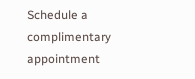Schedule a complimentary appointment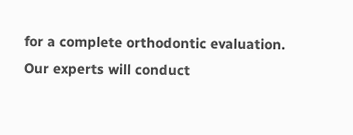for a complete orthodontic evaluation. Our experts will conduct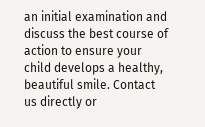an initial examination and discuss the best course of action to ensure your child develops a healthy, beautiful smile. Contact us directly or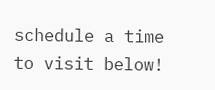schedule a time to visit below!